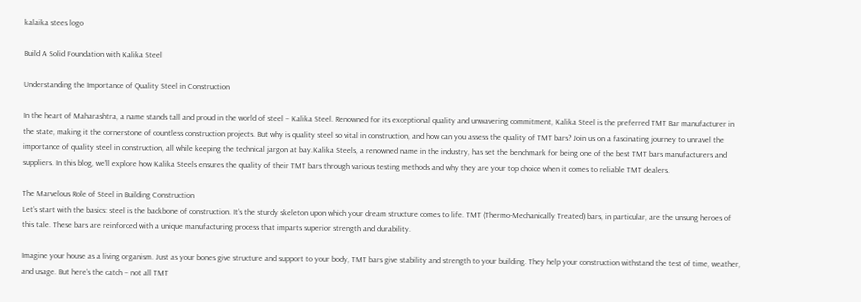kalaika stees logo

Build A Solid Foundation with Kalika Steel

Understanding the Importance of Quality Steel in Construction

In the heart of Maharashtra, a name stands tall and proud in the world of steel – Kalika Steel. Renowned for its exceptional quality and unwavering commitment, Kalika Steel is the preferred TMT Bar manufacturer in the state, making it the cornerstone of countless construction projects. But why is quality steel so vital in construction, and how can you assess the quality of TMT bars? Join us on a fascinating journey to unravel the importance of quality steel in construction, all while keeping the technical jargon at bay.Kalika Steels, a renowned name in the industry, has set the benchmark for being one of the best TMT bars manufacturers and suppliers. In this blog, we’ll explore how Kalika Steels ensures the quality of their TMT bars through various testing methods and why they are your top choice when it comes to reliable TMT dealers.

The Marvelous Role of Steel in Building Construction
Let’s start with the basics: steel is the backbone of construction. It’s the sturdy skeleton upon which your dream structure comes to life. TMT (Thermo-Mechanically Treated) bars, in particular, are the unsung heroes of this tale. These bars are reinforced with a unique manufacturing process that imparts superior strength and durability.

Imagine your house as a living organism. Just as your bones give structure and support to your body, TMT bars give stability and strength to your building. They help your construction withstand the test of time, weather, and usage. But here’s the catch – not all TMT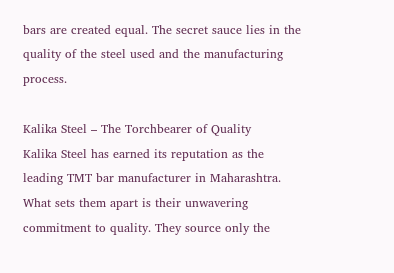bars are created equal. The secret sauce lies in the quality of the steel used and the manufacturing process.

Kalika Steel – The Torchbearer of Quality
Kalika Steel has earned its reputation as the leading TMT bar manufacturer in Maharashtra. What sets them apart is their unwavering commitment to quality. They source only the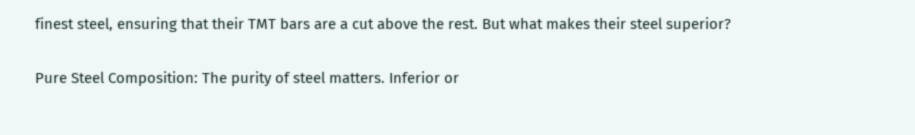finest steel, ensuring that their TMT bars are a cut above the rest. But what makes their steel superior?

Pure Steel Composition: The purity of steel matters. Inferior or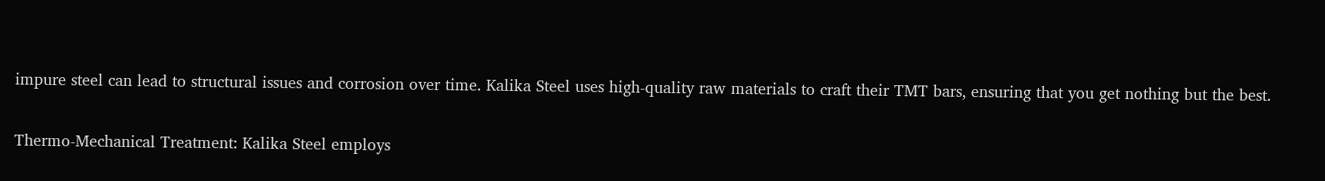impure steel can lead to structural issues and corrosion over time. Kalika Steel uses high-quality raw materials to craft their TMT bars, ensuring that you get nothing but the best.

Thermo-Mechanical Treatment: Kalika Steel employs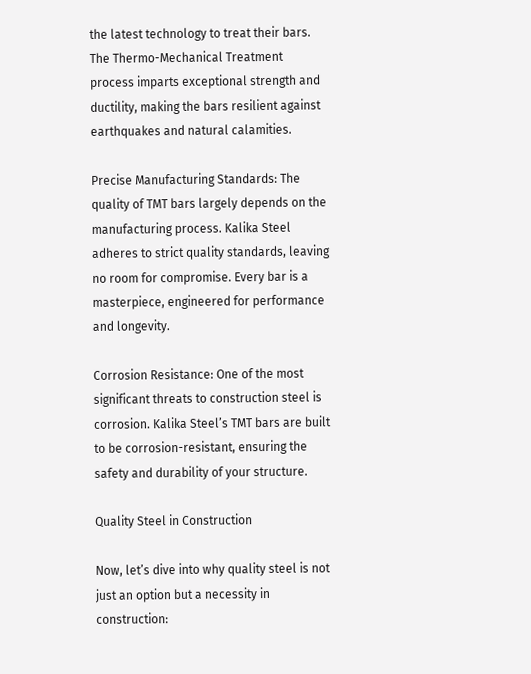the latest technology to treat their bars. The Thermo-Mechanical Treatment process imparts exceptional strength and ductility, making the bars resilient against earthquakes and natural calamities.

Precise Manufacturing Standards: The quality of TMT bars largely depends on the manufacturing process. Kalika Steel adheres to strict quality standards, leaving no room for compromise. Every bar is a masterpiece, engineered for performance and longevity.

Corrosion Resistance: One of the most significant threats to construction steel is corrosion. Kalika Steel’s TMT bars are built to be corrosion-resistant, ensuring the safety and durability of your structure.

Quality Steel in Construction

Now, let’s dive into why quality steel is not just an option but a necessity in construction: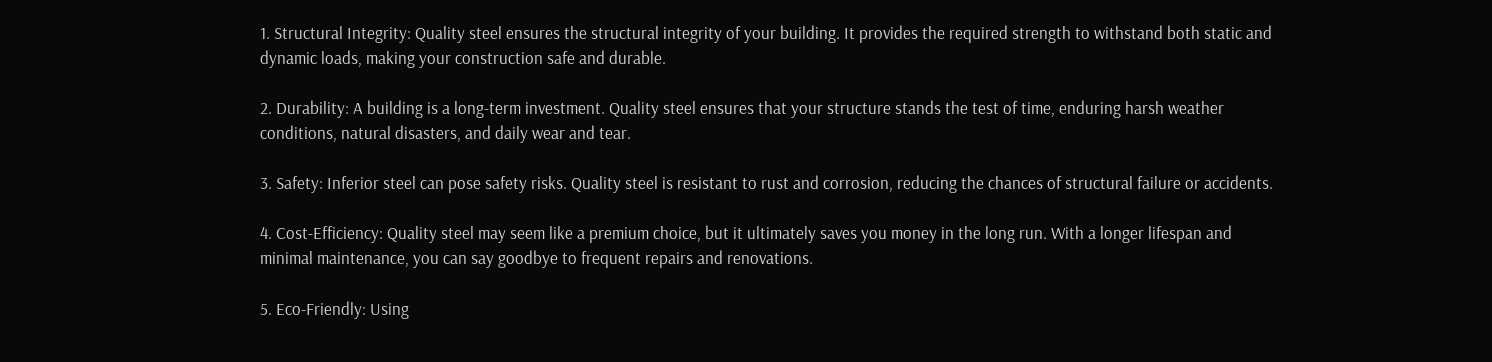1. Structural Integrity: Quality steel ensures the structural integrity of your building. It provides the required strength to withstand both static and dynamic loads, making your construction safe and durable.

2. Durability: A building is a long-term investment. Quality steel ensures that your structure stands the test of time, enduring harsh weather conditions, natural disasters, and daily wear and tear.

3. Safety: Inferior steel can pose safety risks. Quality steel is resistant to rust and corrosion, reducing the chances of structural failure or accidents.

4. Cost-Efficiency: Quality steel may seem like a premium choice, but it ultimately saves you money in the long run. With a longer lifespan and minimal maintenance, you can say goodbye to frequent repairs and renovations.

5. Eco-Friendly: Using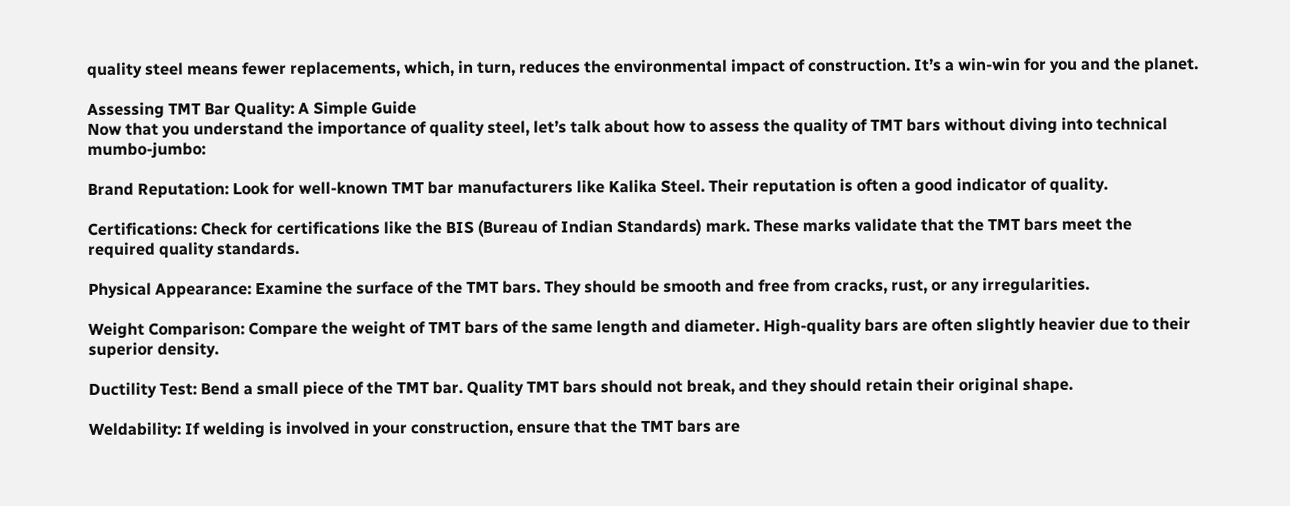quality steel means fewer replacements, which, in turn, reduces the environmental impact of construction. It’s a win-win for you and the planet.

Assessing TMT Bar Quality: A Simple Guide
Now that you understand the importance of quality steel, let’s talk about how to assess the quality of TMT bars without diving into technical mumbo-jumbo:

Brand Reputation: Look for well-known TMT bar manufacturers like Kalika Steel. Their reputation is often a good indicator of quality.

Certifications: Check for certifications like the BIS (Bureau of Indian Standards) mark. These marks validate that the TMT bars meet the required quality standards.

Physical Appearance: Examine the surface of the TMT bars. They should be smooth and free from cracks, rust, or any irregularities.

Weight Comparison: Compare the weight of TMT bars of the same length and diameter. High-quality bars are often slightly heavier due to their superior density.

Ductility Test: Bend a small piece of the TMT bar. Quality TMT bars should not break, and they should retain their original shape.

Weldability: If welding is involved in your construction, ensure that the TMT bars are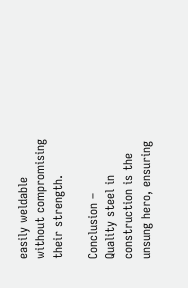easily weldable without compromising their strength.

Conclusion –
Quality steel in construction is the unsung hero, ensuring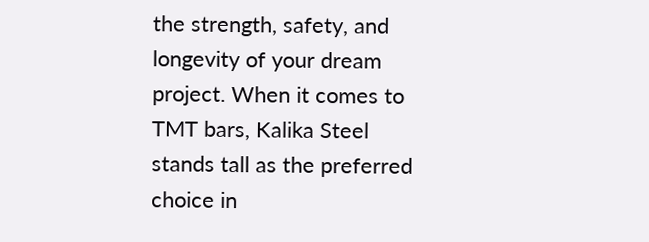the strength, safety, and longevity of your dream project. When it comes to TMT bars, Kalika Steel stands tall as the preferred choice in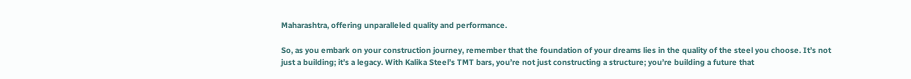Maharashtra, offering unparalleled quality and performance.

So, as you embark on your construction journey, remember that the foundation of your dreams lies in the quality of the steel you choose. It’s not just a building; it’s a legacy. With Kalika Steel’s TMT bars, you’re not just constructing a structure; you’re building a future that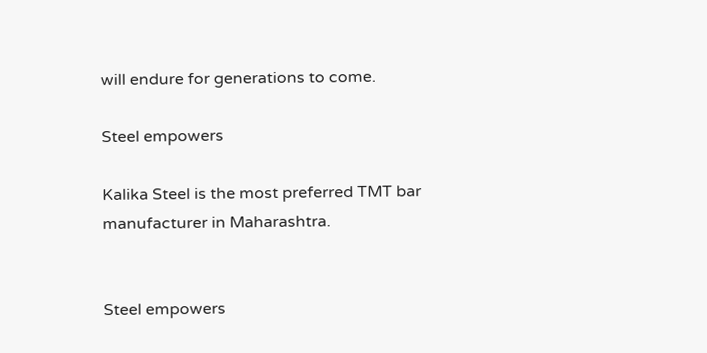will endure for generations to come.

Steel empowers

Kalika Steel is the most preferred TMT bar
manufacturer in Maharashtra.


Steel empowers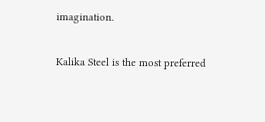imagination.

Kalika Steel is the most preferred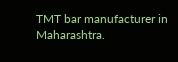TMT bar manufacturer in Maharashtra.